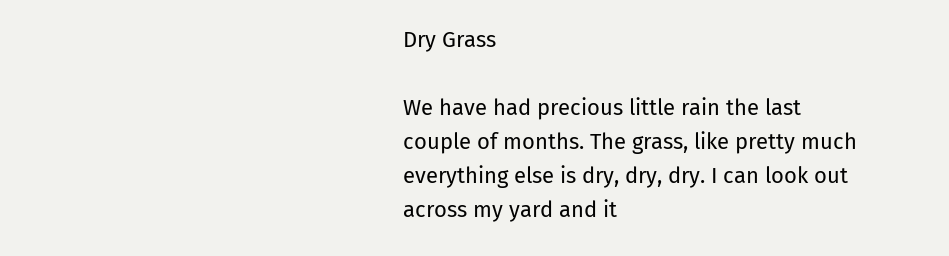Dry Grass

We have had precious little rain the last couple of months. The grass, like pretty much everything else is dry, dry, dry. I can look out across my yard and it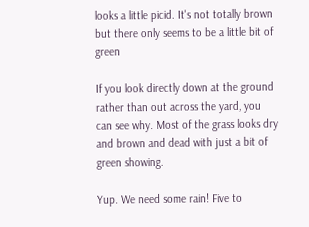looks a little picid. It's not totally brown but there only seems to be a little bit of green

If you look directly down at the ground rather than out across the yard, you can see why. Most of the grass looks dry and brown and dead with just a bit of green showing.

Yup. We need some rain! Five to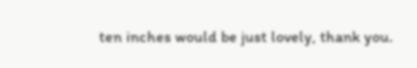ten inches would be just lovely, thank you.